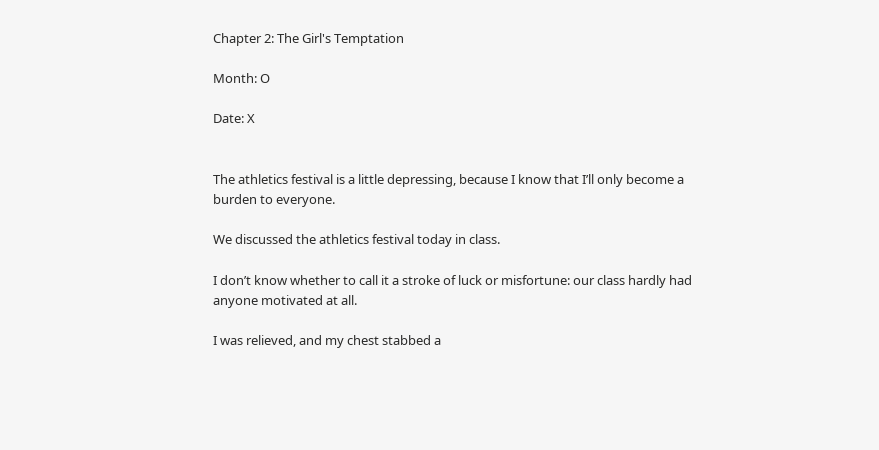Chapter 2: The Girl's Temptation

Month: O

Date: X


The athletics festival is a little depressing, because I know that I’ll only become a burden to everyone.

We discussed the athletics festival today in class.

I don’t know whether to call it a stroke of luck or misfortune: our class hardly had anyone motivated at all.

I was relieved, and my chest stabbed a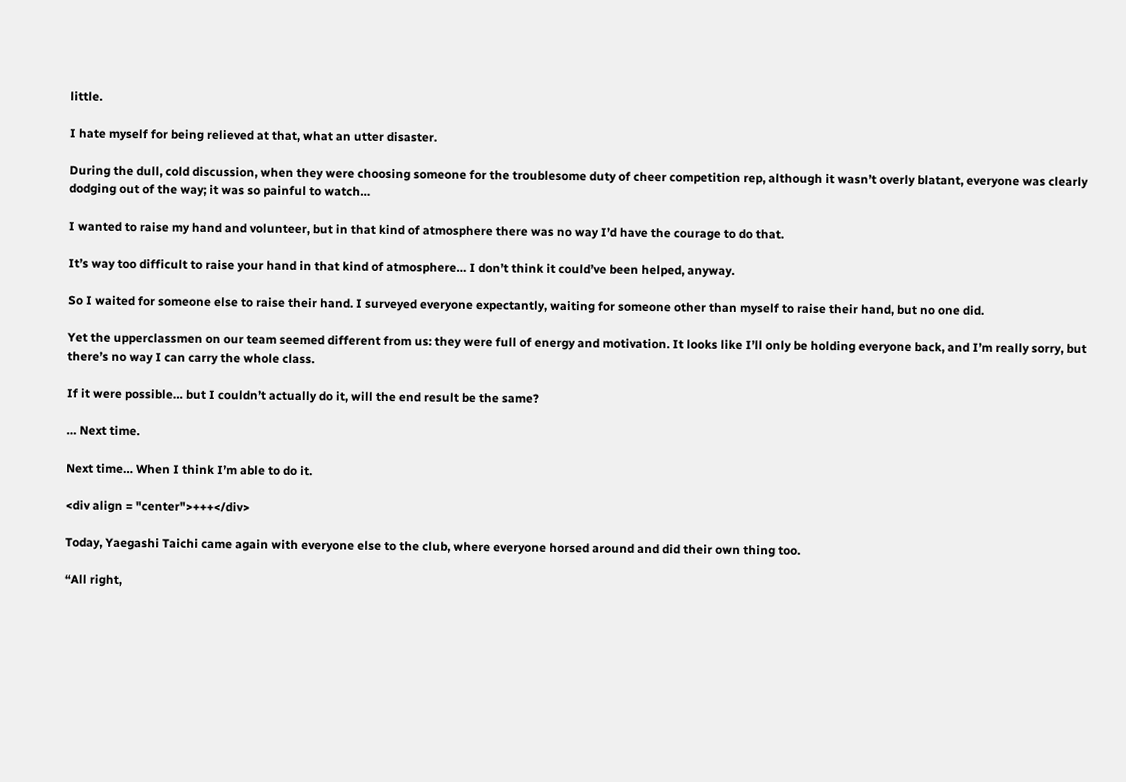little.

I hate myself for being relieved at that, what an utter disaster.

During the dull, cold discussion, when they were choosing someone for the troublesome duty of cheer competition rep, although it wasn’t overly blatant, everyone was clearly dodging out of the way; it was so painful to watch…

I wanted to raise my hand and volunteer, but in that kind of atmosphere there was no way I’d have the courage to do that.

It’s way too difficult to raise your hand in that kind of atmosphere… I don’t think it could’ve been helped, anyway.

So I waited for someone else to raise their hand. I surveyed everyone expectantly, waiting for someone other than myself to raise their hand, but no one did.

Yet the upperclassmen on our team seemed different from us: they were full of energy and motivation. It looks like I’ll only be holding everyone back, and I’m really sorry, but there’s no way I can carry the whole class.

If it were possible… but I couldn’t actually do it, will the end result be the same?

… Next time.

Next time… When I think I’m able to do it.

<div align = "center">+++</div>

Today, Yaegashi Taichi came again with everyone else to the club, where everyone horsed around and did their own thing too.

“All right,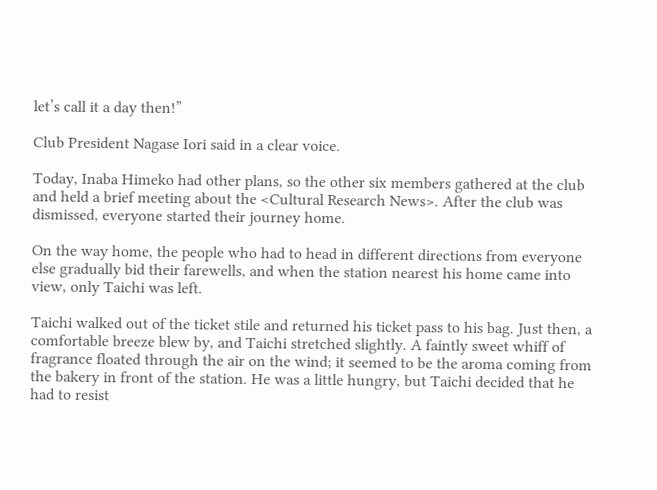let’s call it a day then!”

Club President Nagase Iori said in a clear voice.

Today, Inaba Himeko had other plans, so the other six members gathered at the club and held a brief meeting about the <Cultural Research News>. After the club was dismissed, everyone started their journey home.

On the way home, the people who had to head in different directions from everyone else gradually bid their farewells, and when the station nearest his home came into view, only Taichi was left.

Taichi walked out of the ticket stile and returned his ticket pass to his bag. Just then, a comfortable breeze blew by, and Taichi stretched slightly. A faintly sweet whiff of fragrance floated through the air on the wind; it seemed to be the aroma coming from the bakery in front of the station. He was a little hungry, but Taichi decided that he had to resist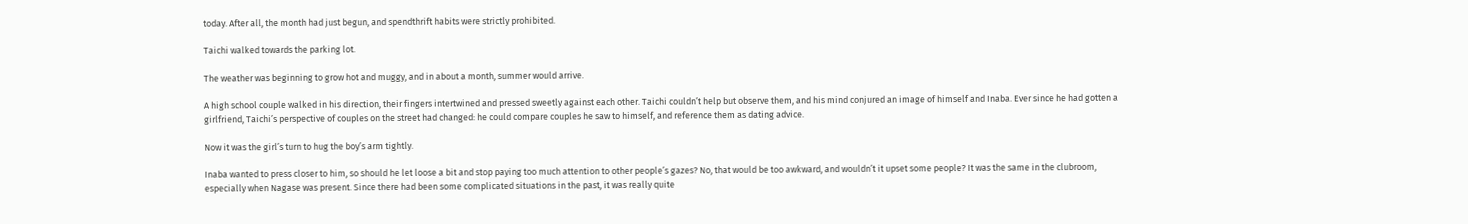today. After all, the month had just begun, and spendthrift habits were strictly prohibited.

Taichi walked towards the parking lot.

The weather was beginning to grow hot and muggy, and in about a month, summer would arrive.

A high school couple walked in his direction, their fingers intertwined and pressed sweetly against each other. Taichi couldn’t help but observe them, and his mind conjured an image of himself and Inaba. Ever since he had gotten a girlfriend, Taichi’s perspective of couples on the street had changed: he could compare couples he saw to himself, and reference them as dating advice.

Now it was the girl’s turn to hug the boy’s arm tightly.

Inaba wanted to press closer to him, so should he let loose a bit and stop paying too much attention to other people’s gazes? No, that would be too awkward, and wouldn’t it upset some people? It was the same in the clubroom, especially when Nagase was present. Since there had been some complicated situations in the past, it was really quite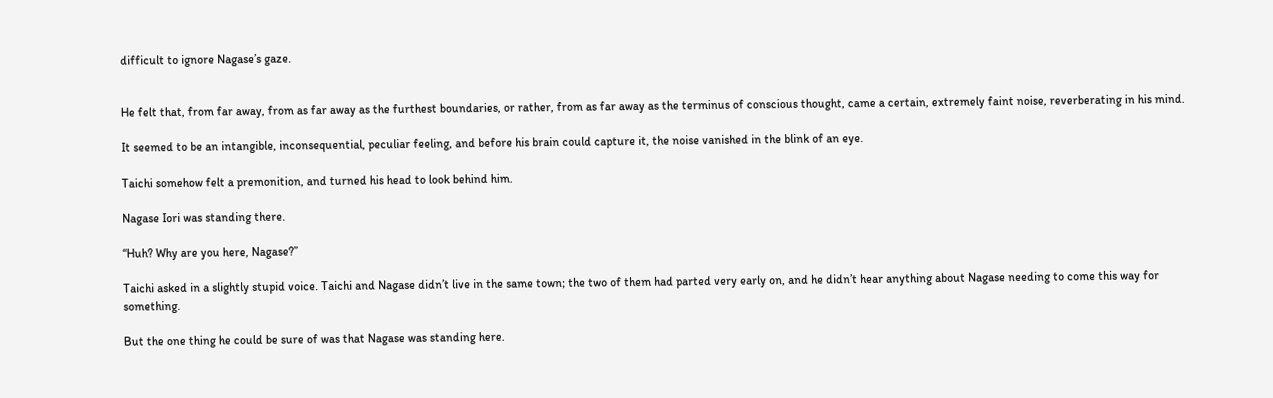difficult to ignore Nagase’s gaze.


He felt that, from far away, from as far away as the furthest boundaries, or rather, from as far away as the terminus of conscious thought, came a certain, extremely faint noise, reverberating in his mind.

It seemed to be an intangible, inconsequential, peculiar feeling, and before his brain could capture it, the noise vanished in the blink of an eye.

Taichi somehow felt a premonition, and turned his head to look behind him.

Nagase Iori was standing there.

“Huh? Why are you here, Nagase?”

Taichi asked in a slightly stupid voice. Taichi and Nagase didn’t live in the same town; the two of them had parted very early on, and he didn’t hear anything about Nagase needing to come this way for something.

But the one thing he could be sure of was that Nagase was standing here.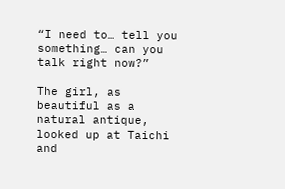“I need to… tell you something… can you talk right now?”

The girl, as beautiful as a natural antique, looked up at Taichi and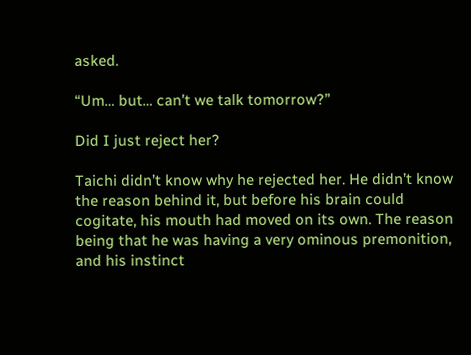asked.

“Um… but… can’t we talk tomorrow?”

Did I just reject her?

Taichi didn’t know why he rejected her. He didn’t know the reason behind it, but before his brain could cogitate, his mouth had moved on its own. The reason being that he was having a very ominous premonition, and his instinct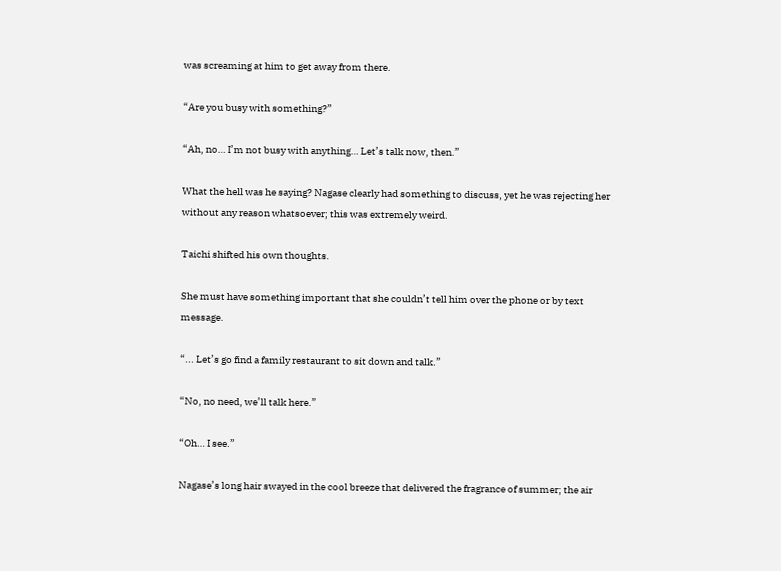was screaming at him to get away from there.

“Are you busy with something?”

“Ah, no… I’m not busy with anything… Let’s talk now, then.”

What the hell was he saying? Nagase clearly had something to discuss, yet he was rejecting her without any reason whatsoever; this was extremely weird.

Taichi shifted his own thoughts.

She must have something important that she couldn’t tell him over the phone or by text message.

“... Let’s go find a family restaurant to sit down and talk.”

“No, no need, we’ll talk here.”

“Oh… I see.”

Nagase’s long hair swayed in the cool breeze that delivered the fragrance of summer; the air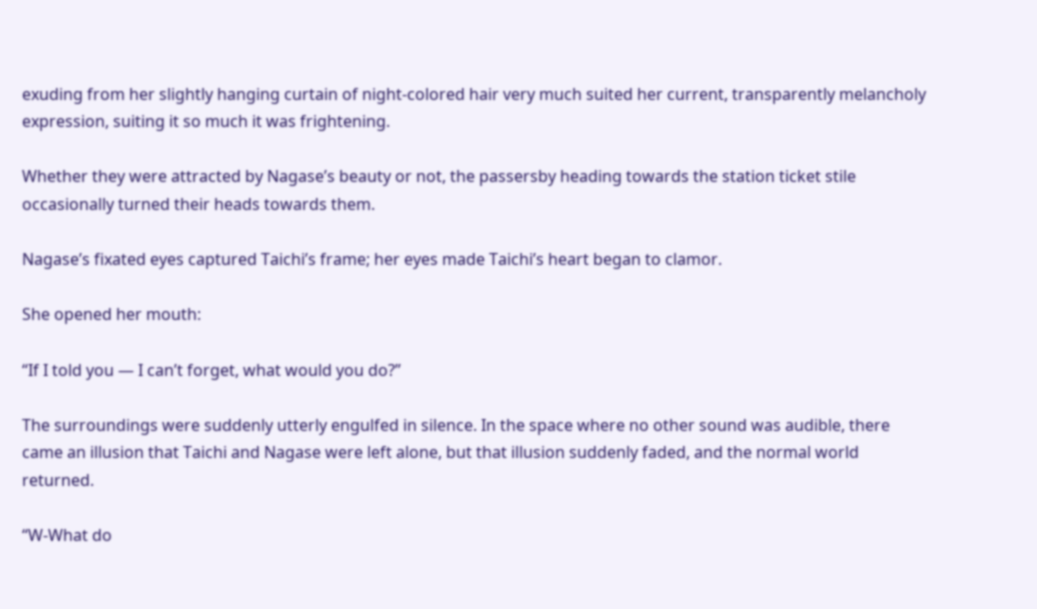exuding from her slightly hanging curtain of night-colored hair very much suited her current, transparently melancholy expression, suiting it so much it was frightening.

Whether they were attracted by Nagase’s beauty or not, the passersby heading towards the station ticket stile occasionally turned their heads towards them.

Nagase’s fixated eyes captured Taichi’s frame; her eyes made Taichi’s heart began to clamor.

She opened her mouth:

“If I told you — I can’t forget, what would you do?”

The surroundings were suddenly utterly engulfed in silence. In the space where no other sound was audible, there came an illusion that Taichi and Nagase were left alone, but that illusion suddenly faded, and the normal world returned.

“W-What do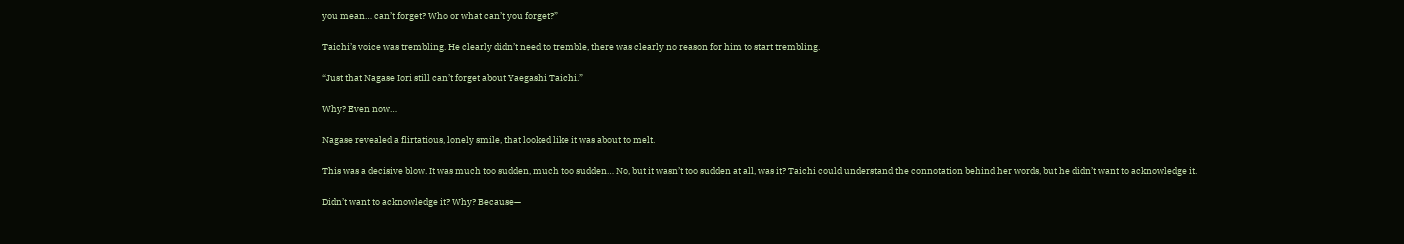you mean… can’t forget? Who or what can’t you forget?”

Taichi’s voice was trembling. He clearly didn’t need to tremble, there was clearly no reason for him to start trembling.

“Just that Nagase Iori still can’t forget about Yaegashi Taichi.”

Why? Even now…

Nagase revealed a flirtatious, lonely smile, that looked like it was about to melt.

This was a decisive blow. It was much too sudden, much too sudden… No, but it wasn’t too sudden at all, was it? Taichi could understand the connotation behind her words, but he didn’t want to acknowledge it.

Didn’t want to acknowledge it? Why? Because—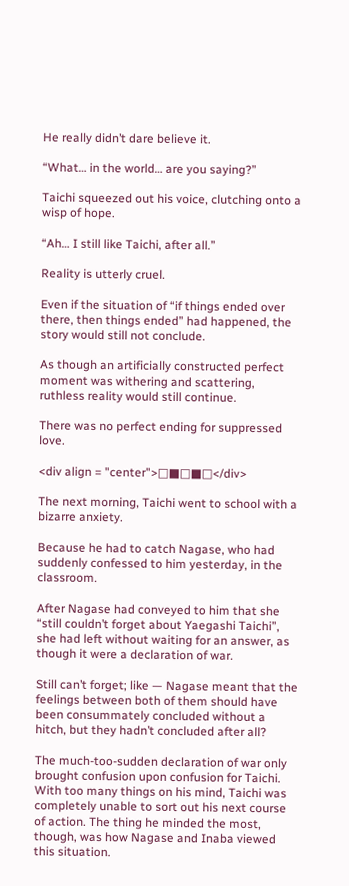He really didn’t dare believe it.

“What… in the world… are you saying?”

Taichi squeezed out his voice, clutching onto a wisp of hope.

“Ah… I still like Taichi, after all.”

Reality is utterly cruel.

Even if the situation of “if things ended over there, then things ended” had happened, the story would still not conclude.

As though an artificially constructed perfect moment was withering and scattering, ruthless reality would still continue.

There was no perfect ending for suppressed love.

<div align = "center">□■□■□</div>

The next morning, Taichi went to school with a bizarre anxiety.

Because he had to catch Nagase, who had suddenly confessed to him yesterday, in the classroom.

After Nagase had conveyed to him that she “still couldn’t forget about Yaegashi Taichi”, she had left without waiting for an answer, as though it were a declaration of war.

Still can’t forget; like — Nagase meant that the feelings between both of them should have been consummately concluded without a hitch, but they hadn’t concluded after all?

The much-too-sudden declaration of war only brought confusion upon confusion for Taichi. With too many things on his mind, Taichi was completely unable to sort out his next course of action. The thing he minded the most, though, was how Nagase and Inaba viewed this situation.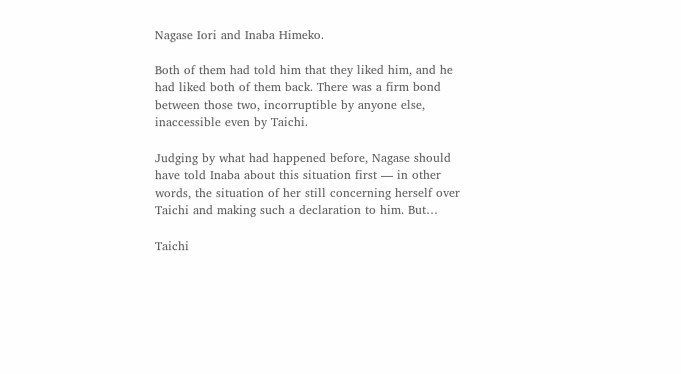Nagase Iori and Inaba Himeko.

Both of them had told him that they liked him, and he had liked both of them back. There was a firm bond between those two, incorruptible by anyone else, inaccessible even by Taichi.

Judging by what had happened before, Nagase should have told Inaba about this situation first — in other words, the situation of her still concerning herself over Taichi and making such a declaration to him. But…

Taichi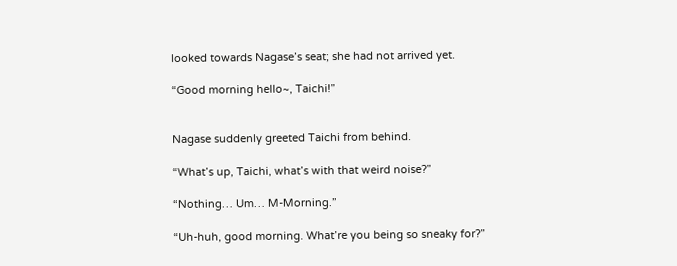looked towards Nagase’s seat; she had not arrived yet.

“Good morning hello~, Taichi!”


Nagase suddenly greeted Taichi from behind.

“What’s up, Taichi, what’s with that weird noise?”

“Nothing… Um… M-Morning.”

“Uh-huh, good morning. What’re you being so sneaky for?”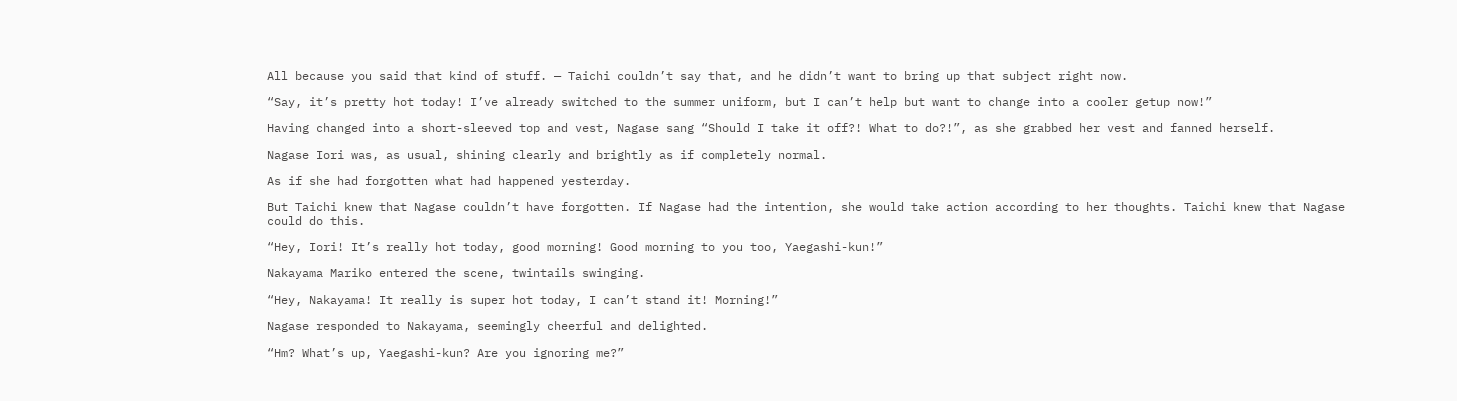All because you said that kind of stuff. — Taichi couldn’t say that, and he didn’t want to bring up that subject right now.

“Say, it’s pretty hot today! I’ve already switched to the summer uniform, but I can’t help but want to change into a cooler getup now!”

Having changed into a short-sleeved top and vest, Nagase sang “Should I take it off?! What to do?!”, as she grabbed her vest and fanned herself.

Nagase Iori was, as usual, shining clearly and brightly as if completely normal.

As if she had forgotten what had happened yesterday.

But Taichi knew that Nagase couldn’t have forgotten. If Nagase had the intention, she would take action according to her thoughts. Taichi knew that Nagase could do this.

“Hey, Iori! It’s really hot today, good morning! Good morning to you too, Yaegashi-kun!”

Nakayama Mariko entered the scene, twintails swinging.

“Hey, Nakayama! It really is super hot today, I can’t stand it! Morning!”

Nagase responded to Nakayama, seemingly cheerful and delighted.

“Hm? What’s up, Yaegashi-kun? Are you ignoring me?”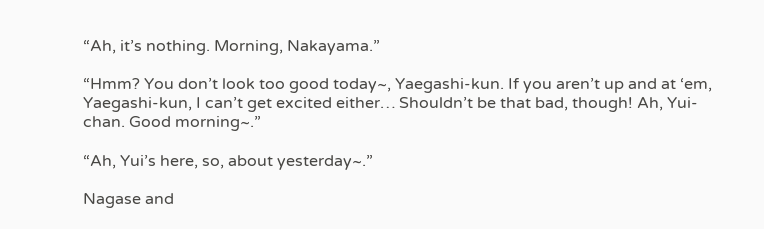“Ah, it’s nothing. Morning, Nakayama.”

“Hmm? You don’t look too good today~, Yaegashi-kun. If you aren’t up and at ‘em, Yaegashi-kun, I can’t get excited either… Shouldn’t be that bad, though! Ah, Yui-chan. Good morning~.”

“Ah, Yui’s here, so, about yesterday~.”

Nagase and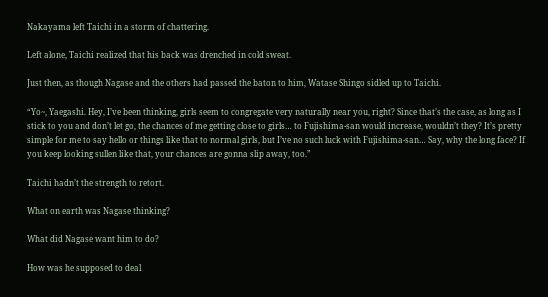Nakayama left Taichi in a storm of chattering.

Left alone, Taichi realized that his back was drenched in cold sweat.

Just then, as though Nagase and the others had passed the baton to him, Watase Shingo sidled up to Taichi.

“Yo~, Yaegashi. Hey, I’ve been thinking, girls seem to congregate very naturally near you, right? Since that’s the case, as long as I stick to you and don’t let go, the chances of me getting close to girls… to Fujishima-san would increase, wouldn’t they? It’s pretty simple for me to say hello or things like that to normal girls, but I’ve no such luck with Fujishima-san… Say, why the long face? If you keep looking sullen like that, your chances are gonna slip away, too.”

Taichi hadn’t the strength to retort.

What on earth was Nagase thinking?

What did Nagase want him to do?

How was he supposed to deal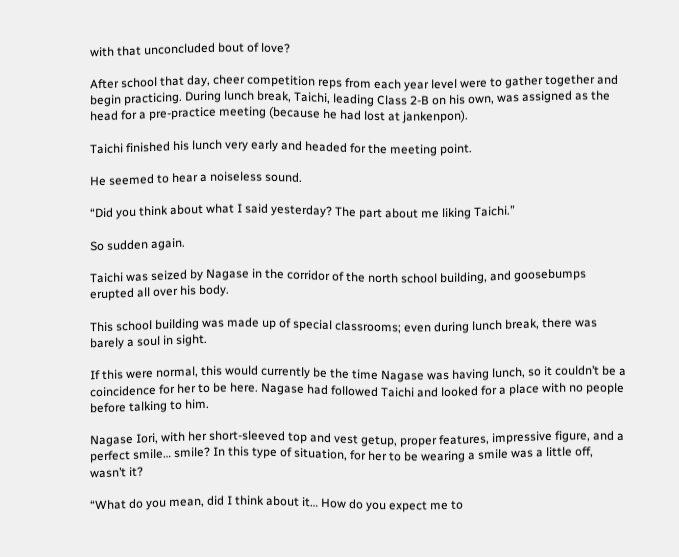with that unconcluded bout of love?

After school that day, cheer competition reps from each year level were to gather together and begin practicing. During lunch break, Taichi, leading Class 2-B on his own, was assigned as the head for a pre-practice meeting (because he had lost at jankenpon).

Taichi finished his lunch very early and headed for the meeting point.

He seemed to hear a noiseless sound.

“Did you think about what I said yesterday? The part about me liking Taichi.”

So sudden again.

Taichi was seized by Nagase in the corridor of the north school building, and goosebumps erupted all over his body.

This school building was made up of special classrooms; even during lunch break, there was barely a soul in sight.

If this were normal, this would currently be the time Nagase was having lunch, so it couldn’t be a coincidence for her to be here. Nagase had followed Taichi and looked for a place with no people before talking to him.

Nagase Iori, with her short-sleeved top and vest getup, proper features, impressive figure, and a perfect smile… smile? In this type of situation, for her to be wearing a smile was a little off, wasn’t it?

“What do you mean, did I think about it… How do you expect me to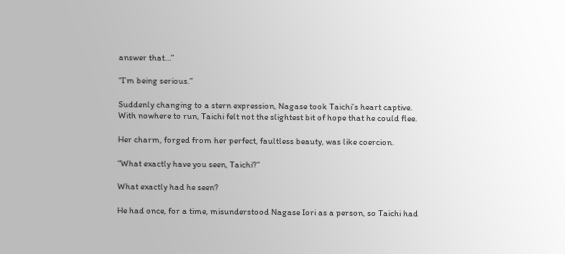answer that…”

“I’m being serious.”

Suddenly changing to a stern expression, Nagase took Taichi’s heart captive. With nowhere to run, Taichi felt not the slightest bit of hope that he could flee.

Her charm, forged from her perfect, faultless beauty, was like coercion.

“What exactly have you seen, Taichi?”

What exactly had he seen?

He had once, for a time, misunderstood Nagase Iori as a person, so Taichi had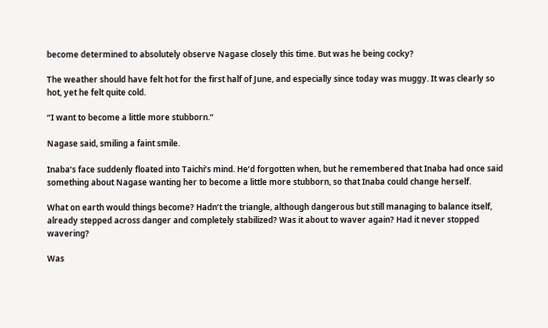become determined to absolutely observe Nagase closely this time. But was he being cocky?

The weather should have felt hot for the first half of June, and especially since today was muggy. It was clearly so hot, yet he felt quite cold.

“I want to become a little more stubborn.”

Nagase said, smiling a faint smile.

Inaba’s face suddenly floated into Taichi’s mind. He’d forgotten when, but he remembered that Inaba had once said something about Nagase wanting her to become a little more stubborn, so that Inaba could change herself.

What on earth would things become? Hadn’t the triangle, although dangerous but still managing to balance itself, already stepped across danger and completely stabilized? Was it about to waver again? Had it never stopped wavering?

Was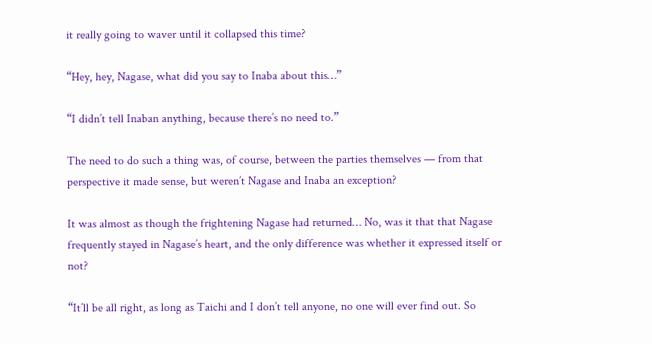it really going to waver until it collapsed this time?

“Hey, hey, Nagase, what did you say to Inaba about this…”

“I didn’t tell Inaban anything, because there’s no need to.”

The need to do such a thing was, of course, between the parties themselves — from that perspective it made sense, but weren’t Nagase and Inaba an exception?

It was almost as though the frightening Nagase had returned… No, was it that that Nagase frequently stayed in Nagase’s heart, and the only difference was whether it expressed itself or not?

“It’ll be all right, as long as Taichi and I don’t tell anyone, no one will ever find out. So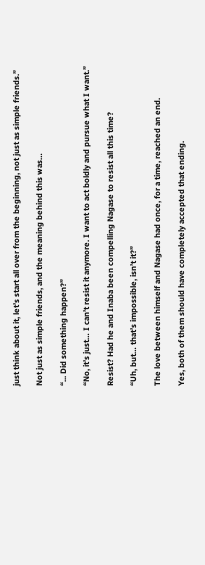just think about it, let’s start all over from the beginning, not just as simple friends.”

Not just as simple friends, and the meaning behind this was…

“... Did something happen?”

“No, it’s just… I can’t resist it anymore. I want to act boldly and pursue what I want.”

Resist? Had he and Inaba been compelling Nagase to resist all this time?

“Uh, but… that’s impossible, isn’t it?”

The love between himself and Nagase had once, for a time, reached an end.

Yes, both of them should have completely accepted that ending.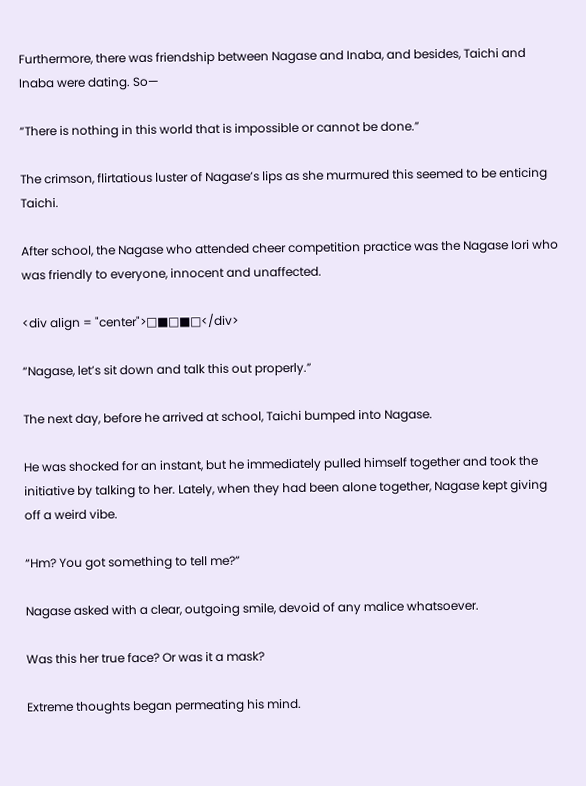Furthermore, there was friendship between Nagase and Inaba, and besides, Taichi and Inaba were dating. So—

“There is nothing in this world that is impossible or cannot be done.”

The crimson, flirtatious luster of Nagase’s lips as she murmured this seemed to be enticing Taichi.

After school, the Nagase who attended cheer competition practice was the Nagase Iori who was friendly to everyone, innocent and unaffected.

<div align = "center">□■□■□</div>

“Nagase, let’s sit down and talk this out properly.”

The next day, before he arrived at school, Taichi bumped into Nagase.

He was shocked for an instant, but he immediately pulled himself together and took the initiative by talking to her. Lately, when they had been alone together, Nagase kept giving off a weird vibe.

“Hm? You got something to tell me?”

Nagase asked with a clear, outgoing smile, devoid of any malice whatsoever.

Was this her true face? Or was it a mask?

Extreme thoughts began permeating his mind.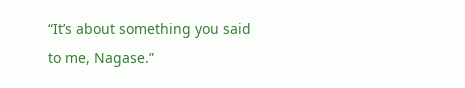“It’s about something you said to me, Nagase.”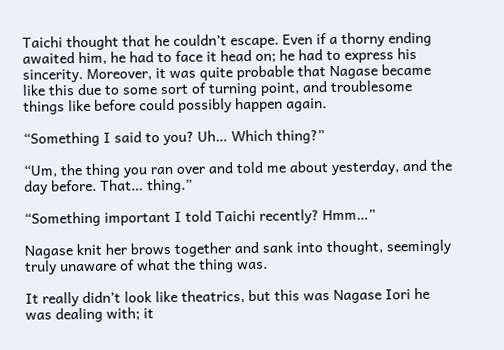Taichi thought that he couldn’t escape. Even if a thorny ending awaited him, he had to face it head on; he had to express his sincerity. Moreover, it was quite probable that Nagase became like this due to some sort of turning point, and troublesome things like before could possibly happen again.

“Something I said to you? Uh… Which thing?”

“Um, the thing you ran over and told me about yesterday, and the day before. That… thing.”

“Something important I told Taichi recently? Hmm…”

Nagase knit her brows together and sank into thought, seemingly truly unaware of what the thing was.

It really didn’t look like theatrics, but this was Nagase Iori he was dealing with; it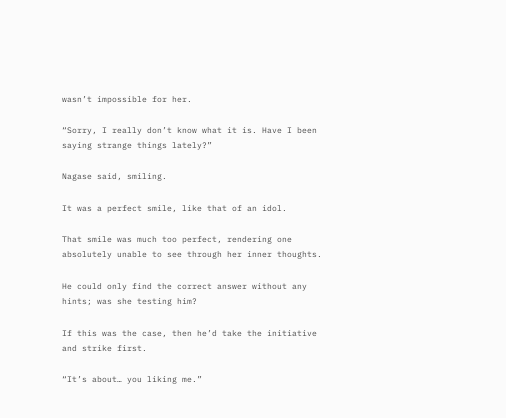wasn’t impossible for her.

“Sorry, I really don’t know what it is. Have I been saying strange things lately?”

Nagase said, smiling.

It was a perfect smile, like that of an idol.

That smile was much too perfect, rendering one absolutely unable to see through her inner thoughts.

He could only find the correct answer without any hints; was she testing him?

If this was the case, then he’d take the initiative and strike first.

“It’s about… you liking me.”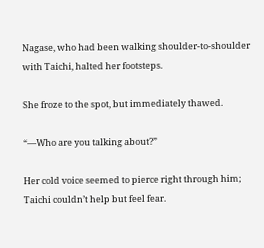Nagase, who had been walking shoulder-to-shoulder with Taichi, halted her footsteps.

She froze to the spot, but immediately thawed.

“—Who are you talking about?”

Her cold voice seemed to pierce right through him; Taichi couldn’t help but feel fear.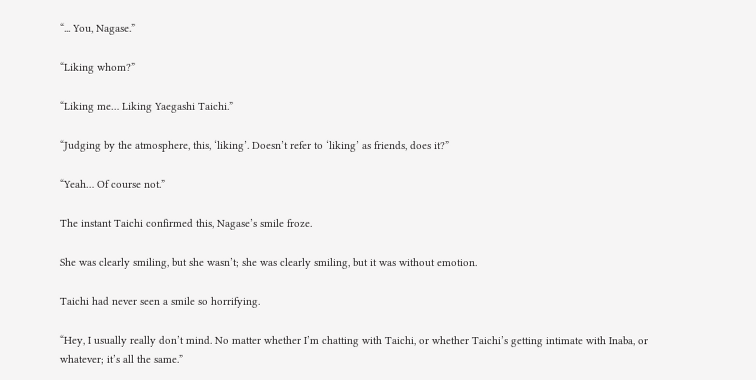“... You, Nagase.”

“Liking whom?”

“Liking me… Liking Yaegashi Taichi.”

“Judging by the atmosphere, this, ‘liking’. Doesn’t refer to ‘liking’ as friends, does it?”

“Yeah… Of course not.”

The instant Taichi confirmed this, Nagase’s smile froze.

She was clearly smiling, but she wasn’t; she was clearly smiling, but it was without emotion.

Taichi had never seen a smile so horrifying.

“Hey, I usually really don’t mind. No matter whether I’m chatting with Taichi, or whether Taichi’s getting intimate with Inaba, or whatever; it’s all the same.”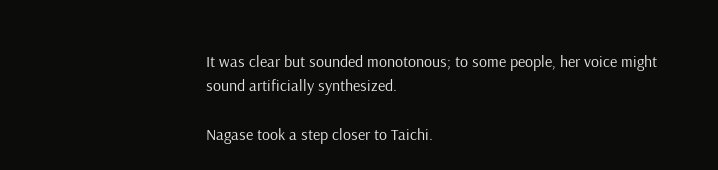It was clear but sounded monotonous; to some people, her voice might sound artificially synthesized.

Nagase took a step closer to Taichi.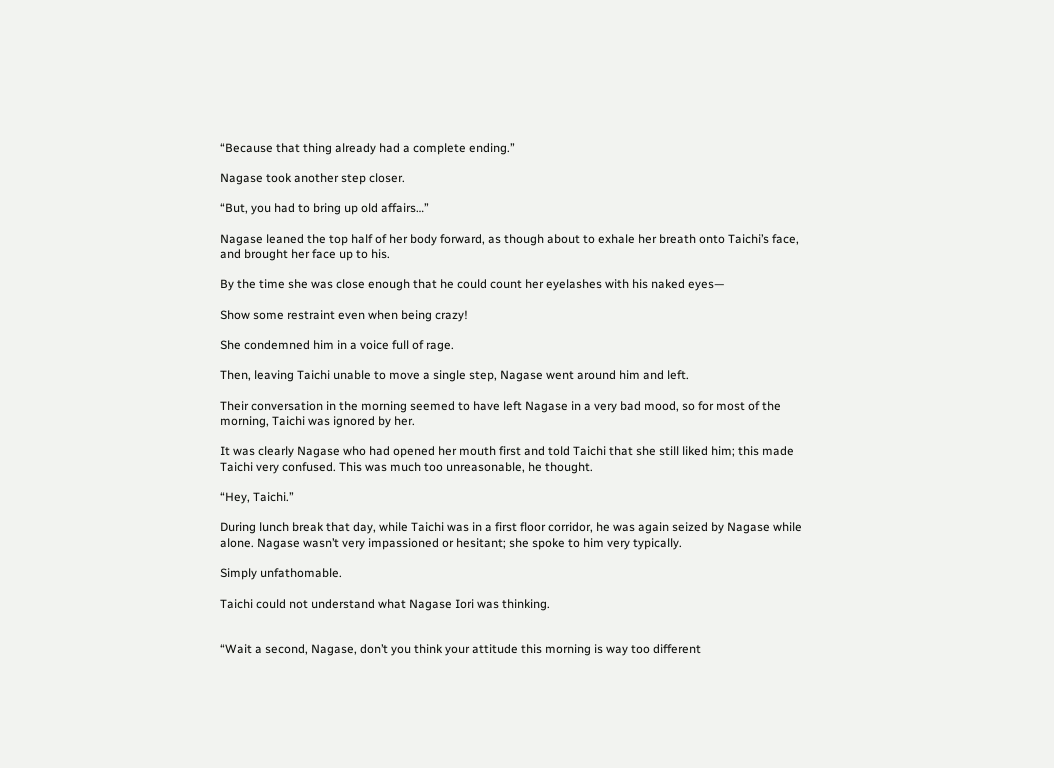“Because that thing already had a complete ending.”

Nagase took another step closer.

“But, you had to bring up old affairs…”

Nagase leaned the top half of her body forward, as though about to exhale her breath onto Taichi’s face, and brought her face up to his.

By the time she was close enough that he could count her eyelashes with his naked eyes—

Show some restraint even when being crazy!

She condemned him in a voice full of rage.

Then, leaving Taichi unable to move a single step, Nagase went around him and left.

Their conversation in the morning seemed to have left Nagase in a very bad mood, so for most of the morning, Taichi was ignored by her.

It was clearly Nagase who had opened her mouth first and told Taichi that she still liked him; this made Taichi very confused. This was much too unreasonable, he thought.

“Hey, Taichi.”

During lunch break that day, while Taichi was in a first floor corridor, he was again seized by Nagase while alone. Nagase wasn’t very impassioned or hesitant; she spoke to him very typically.

Simply unfathomable.

Taichi could not understand what Nagase Iori was thinking.


“Wait a second, Nagase, don’t you think your attitude this morning is way too different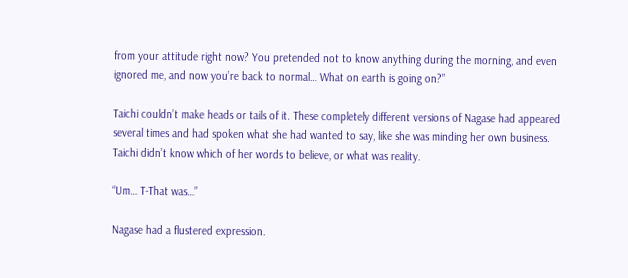from your attitude right now? You pretended not to know anything during the morning, and even ignored me, and now you’re back to normal… What on earth is going on?”

Taichi couldn’t make heads or tails of it. These completely different versions of Nagase had appeared several times and had spoken what she had wanted to say, like she was minding her own business. Taichi didn’t know which of her words to believe, or what was reality.

“Um… T-That was…”

Nagase had a flustered expression.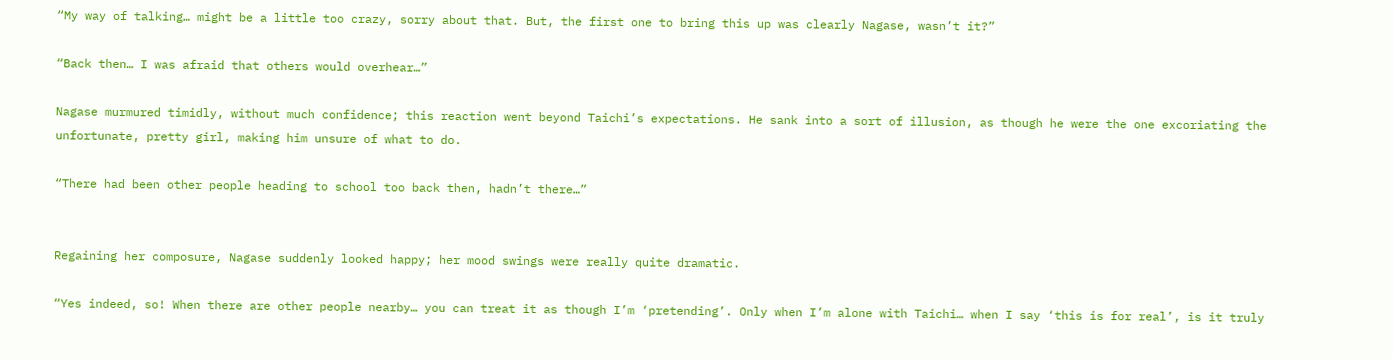“My way of talking… might be a little too crazy, sorry about that. But, the first one to bring this up was clearly Nagase, wasn’t it?”

“Back then… I was afraid that others would overhear…”

Nagase murmured timidly, without much confidence; this reaction went beyond Taichi’s expectations. He sank into a sort of illusion, as though he were the one excoriating the unfortunate, pretty girl, making him unsure of what to do.

“There had been other people heading to school too back then, hadn’t there…”


Regaining her composure, Nagase suddenly looked happy; her mood swings were really quite dramatic.

“Yes indeed, so! When there are other people nearby… you can treat it as though I’m ‘pretending’. Only when I’m alone with Taichi… when I say ‘this is for real’, is it truly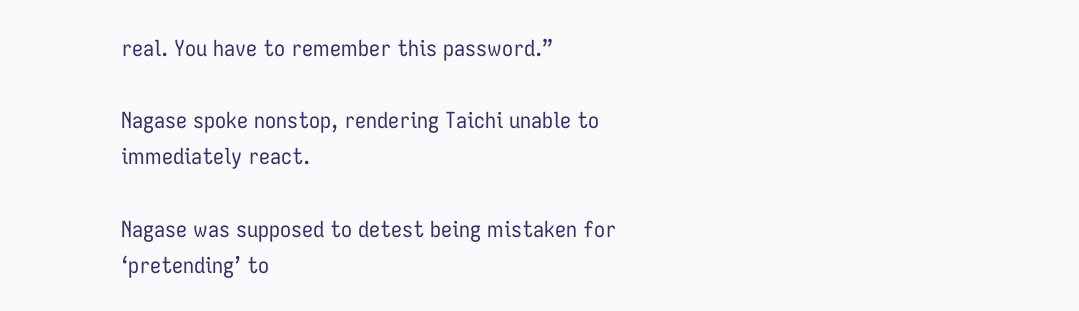real. You have to remember this password.”

Nagase spoke nonstop, rendering Taichi unable to immediately react.

Nagase was supposed to detest being mistaken for ‘pretending’ to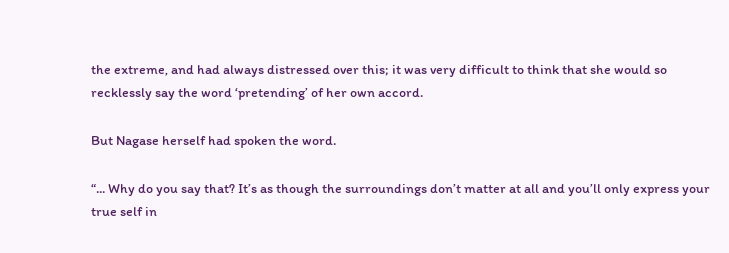the extreme, and had always distressed over this; it was very difficult to think that she would so recklessly say the word ‘pretending’ of her own accord.

But Nagase herself had spoken the word.

“... Why do you say that? It’s as though the surroundings don’t matter at all and you’ll only express your true self in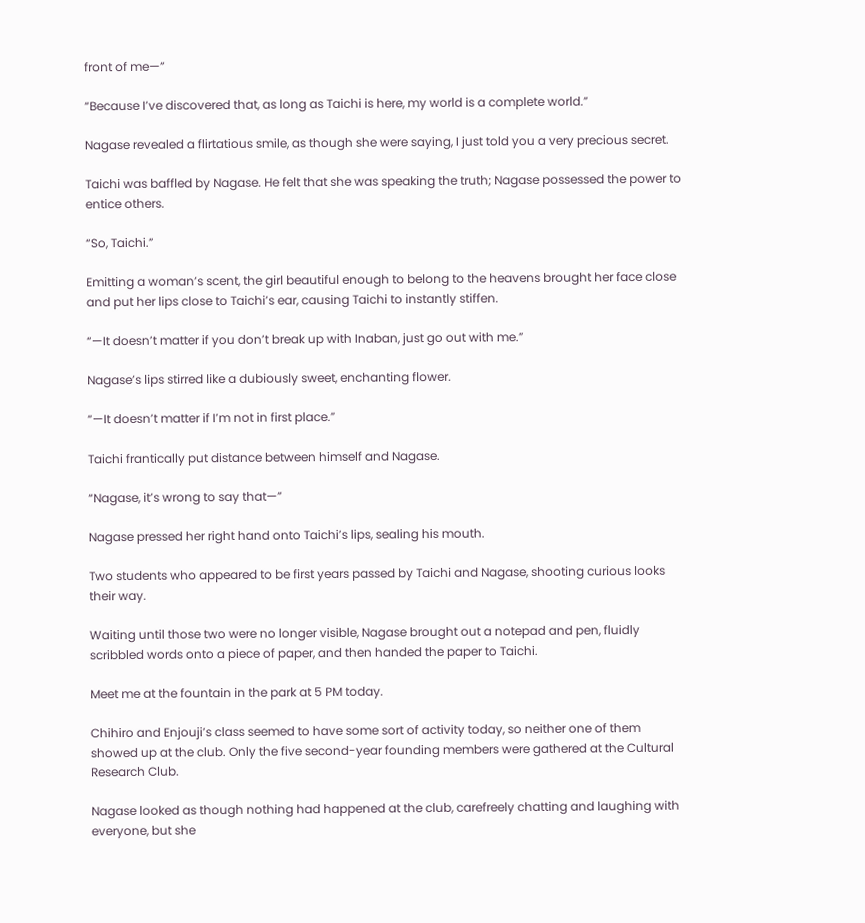front of me—”

“Because I’ve discovered that, as long as Taichi is here, my world is a complete world.”

Nagase revealed a flirtatious smile, as though she were saying, I just told you a very precious secret.

Taichi was baffled by Nagase. He felt that she was speaking the truth; Nagase possessed the power to entice others.

“So, Taichi.”

Emitting a woman’s scent, the girl beautiful enough to belong to the heavens brought her face close and put her lips close to Taichi’s ear, causing Taichi to instantly stiffen.

“—It doesn’t matter if you don’t break up with Inaban, just go out with me.”

Nagase’s lips stirred like a dubiously sweet, enchanting flower.

“—It doesn’t matter if I’m not in first place.”

Taichi frantically put distance between himself and Nagase.

“Nagase, it’s wrong to say that—”

Nagase pressed her right hand onto Taichi’s lips, sealing his mouth.

Two students who appeared to be first years passed by Taichi and Nagase, shooting curious looks their way.

Waiting until those two were no longer visible, Nagase brought out a notepad and pen, fluidly scribbled words onto a piece of paper, and then handed the paper to Taichi.

Meet me at the fountain in the park at 5 PM today.

Chihiro and Enjouji’s class seemed to have some sort of activity today, so neither one of them showed up at the club. Only the five second-year founding members were gathered at the Cultural Research Club.

Nagase looked as though nothing had happened at the club, carefreely chatting and laughing with everyone, but she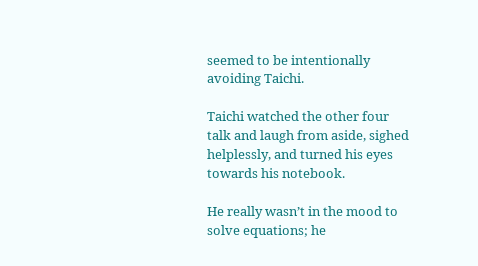seemed to be intentionally avoiding Taichi.

Taichi watched the other four talk and laugh from aside, sighed helplessly, and turned his eyes towards his notebook.

He really wasn’t in the mood to solve equations; he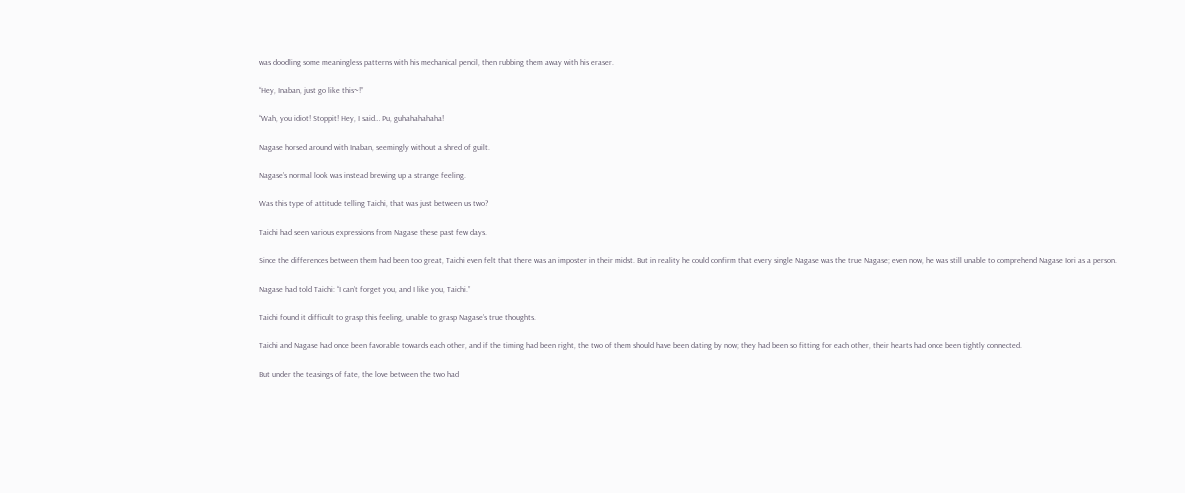was doodling some meaningless patterns with his mechanical pencil, then rubbing them away with his eraser.

“Hey, Inaban, just go like this~!”

“Wah, you idiot! Stoppit! Hey, I said… Pu, guhahahahaha!

Nagase horsed around with Inaban, seemingly without a shred of guilt.

Nagase’s normal look was instead brewing up a strange feeling.

Was this type of attitude telling Taichi, that was just between us two?

Taichi had seen various expressions from Nagase these past few days.

Since the differences between them had been too great, Taichi even felt that there was an imposter in their midst. But in reality he could confirm that every single Nagase was the true Nagase; even now, he was still unable to comprehend Nagase Iori as a person.

Nagase had told Taichi: “I can’t forget you, and I like you, Taichi.”

Taichi found it difficult to grasp this feeling, unable to grasp Nagase’s true thoughts.

Taichi and Nagase had once been favorable towards each other, and if the timing had been right, the two of them should have been dating by now; they had been so fitting for each other, their hearts had once been tightly connected.

But under the teasings of fate, the love between the two had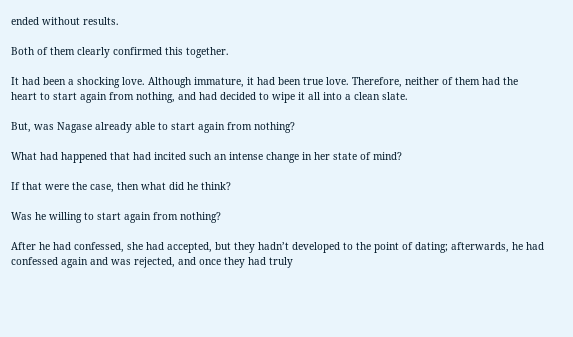ended without results.

Both of them clearly confirmed this together.

It had been a shocking love. Although immature, it had been true love. Therefore, neither of them had the heart to start again from nothing, and had decided to wipe it all into a clean slate.

But, was Nagase already able to start again from nothing?

What had happened that had incited such an intense change in her state of mind?

If that were the case, then what did he think?

Was he willing to start again from nothing?

After he had confessed, she had accepted, but they hadn’t developed to the point of dating; afterwards, he had confessed again and was rejected, and once they had truly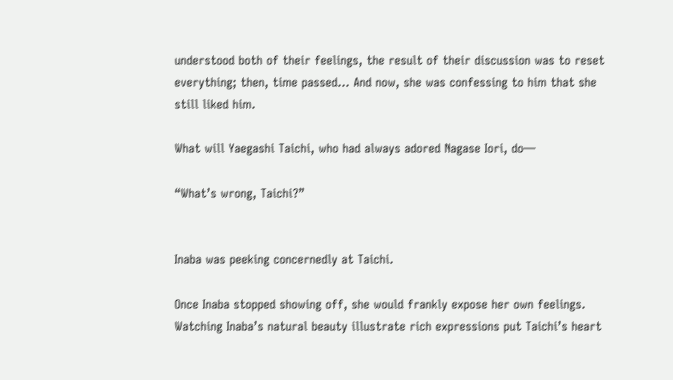understood both of their feelings, the result of their discussion was to reset everything; then, time passed… And now, she was confessing to him that she still liked him.

What will Yaegashi Taichi, who had always adored Nagase Iori, do—

“What’s wrong, Taichi?”


Inaba was peeking concernedly at Taichi.

Once Inaba stopped showing off, she would frankly expose her own feelings. Watching Inaba’s natural beauty illustrate rich expressions put Taichi’s heart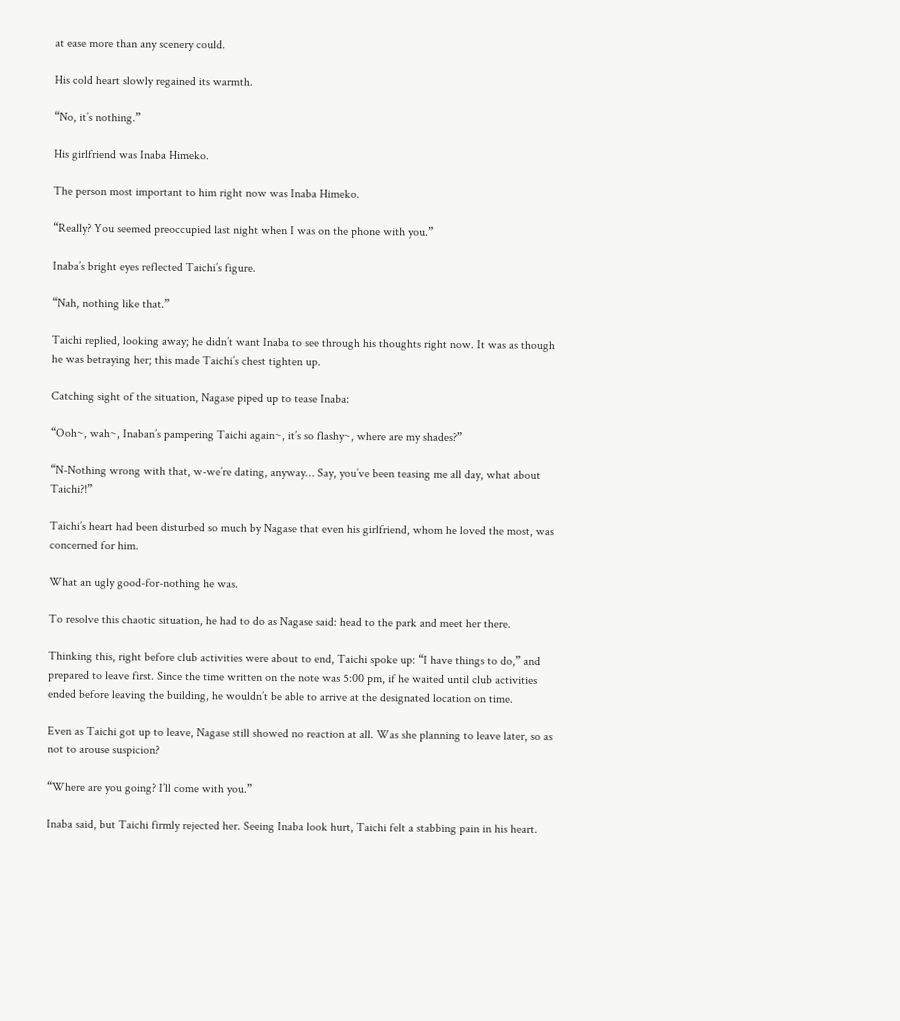at ease more than any scenery could.

His cold heart slowly regained its warmth.

“No, it’s nothing.”

His girlfriend was Inaba Himeko.

The person most important to him right now was Inaba Himeko.

“Really? You seemed preoccupied last night when I was on the phone with you.”

Inaba’s bright eyes reflected Taichi’s figure.

“Nah, nothing like that.”

Taichi replied, looking away; he didn’t want Inaba to see through his thoughts right now. It was as though he was betraying her; this made Taichi’s chest tighten up.

Catching sight of the situation, Nagase piped up to tease Inaba:

“Ooh~, wah~, Inaban’s pampering Taichi again~, it’s so flashy~, where are my shades?”

“N-Nothing wrong with that, w-we’re dating, anyway… Say, you’ve been teasing me all day, what about Taichi?!”

Taichi’s heart had been disturbed so much by Nagase that even his girlfriend, whom he loved the most, was concerned for him.

What an ugly good-for-nothing he was.

To resolve this chaotic situation, he had to do as Nagase said: head to the park and meet her there.

Thinking this, right before club activities were about to end, Taichi spoke up: “I have things to do,” and prepared to leave first. Since the time written on the note was 5:00 pm, if he waited until club activities ended before leaving the building, he wouldn’t be able to arrive at the designated location on time.

Even as Taichi got up to leave, Nagase still showed no reaction at all. Was she planning to leave later, so as not to arouse suspicion?

“Where are you going? I’ll come with you.”

Inaba said, but Taichi firmly rejected her. Seeing Inaba look hurt, Taichi felt a stabbing pain in his heart.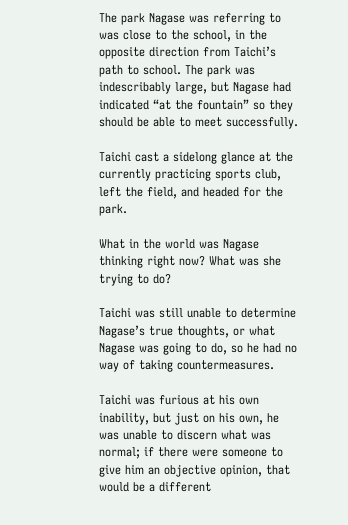The park Nagase was referring to was close to the school, in the opposite direction from Taichi’s path to school. The park was indescribably large, but Nagase had indicated “at the fountain” so they should be able to meet successfully.

Taichi cast a sidelong glance at the currently practicing sports club, left the field, and headed for the park.

What in the world was Nagase thinking right now? What was she trying to do?

Taichi was still unable to determine Nagase’s true thoughts, or what Nagase was going to do, so he had no way of taking countermeasures.

Taichi was furious at his own inability, but just on his own, he was unable to discern what was normal; if there were someone to give him an objective opinion, that would be a different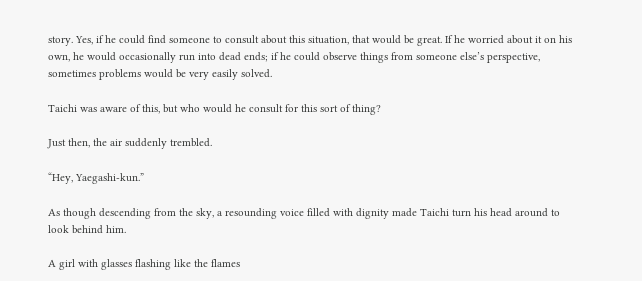story. Yes, if he could find someone to consult about this situation, that would be great. If he worried about it on his own, he would occasionally run into dead ends; if he could observe things from someone else’s perspective, sometimes problems would be very easily solved.

Taichi was aware of this, but who would he consult for this sort of thing?

Just then, the air suddenly trembled.

“Hey, Yaegashi-kun.”

As though descending from the sky, a resounding voice filled with dignity made Taichi turn his head around to look behind him.

A girl with glasses flashing like the flames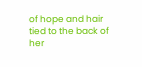of hope and hair tied to the back of her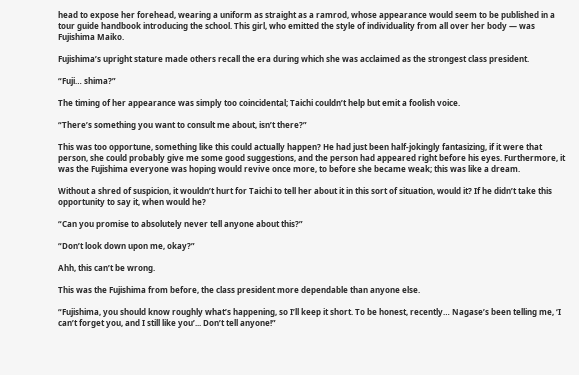head to expose her forehead, wearing a uniform as straight as a ramrod, whose appearance would seem to be published in a tour guide handbook introducing the school. This girl, who emitted the style of individuality from all over her body — was Fujishima Maiko.

Fujishima’s upright stature made others recall the era during which she was acclaimed as the strongest class president.

“Fuji… shima?”

The timing of her appearance was simply too coincidental; Taichi couldn’t help but emit a foolish voice.

“There’s something you want to consult me about, isn’t there?”

This was too opportune, something like this could actually happen? He had just been half-jokingly fantasizing, if it were that person, she could probably give me some good suggestions, and the person had appeared right before his eyes. Furthermore, it was the Fujishima everyone was hoping would revive once more, to before she became weak; this was like a dream.

Without a shred of suspicion, it wouldn’t hurt for Taichi to tell her about it in this sort of situation, would it? If he didn’t take this opportunity to say it, when would he?

“Can you promise to absolutely never tell anyone about this?”

“Don’t look down upon me, okay?”

Ahh, this can’t be wrong.

This was the Fujishima from before, the class president more dependable than anyone else.

“Fujishima, you should know roughly what’s happening, so I’ll keep it short. To be honest, recently… Nagase’s been telling me, ‘I can’t forget you, and I still like you’... Don’t tell anyone!”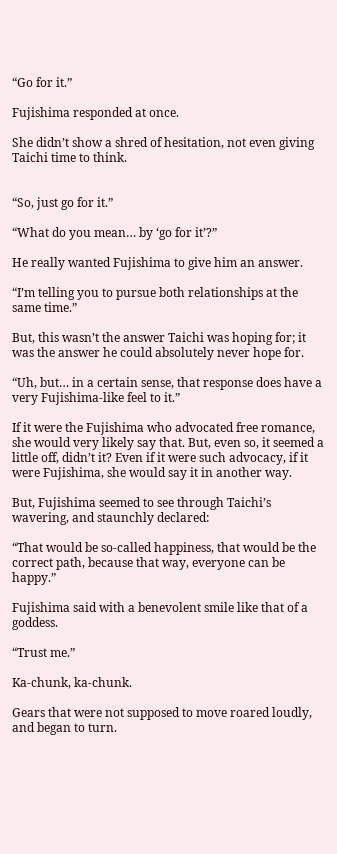“Go for it.”

Fujishima responded at once.

She didn’t show a shred of hesitation, not even giving Taichi time to think.


“So, just go for it.”

“What do you mean… by ‘go for it’?”

He really wanted Fujishima to give him an answer.

“I’m telling you to pursue both relationships at the same time.”

But, this wasn’t the answer Taichi was hoping for; it was the answer he could absolutely never hope for.

“Uh, but… in a certain sense, that response does have a very Fujishima-like feel to it.”

If it were the Fujishima who advocated free romance, she would very likely say that. But, even so, it seemed a little off, didn’t it? Even if it were such advocacy, if it were Fujishima, she would say it in another way.

But, Fujishima seemed to see through Taichi’s wavering, and staunchly declared:

“That would be so-called happiness, that would be the correct path, because that way, everyone can be happy.”

Fujishima said with a benevolent smile like that of a goddess.

“Trust me.”

Ka-chunk, ka-chunk.

Gears that were not supposed to move roared loudly, and began to turn.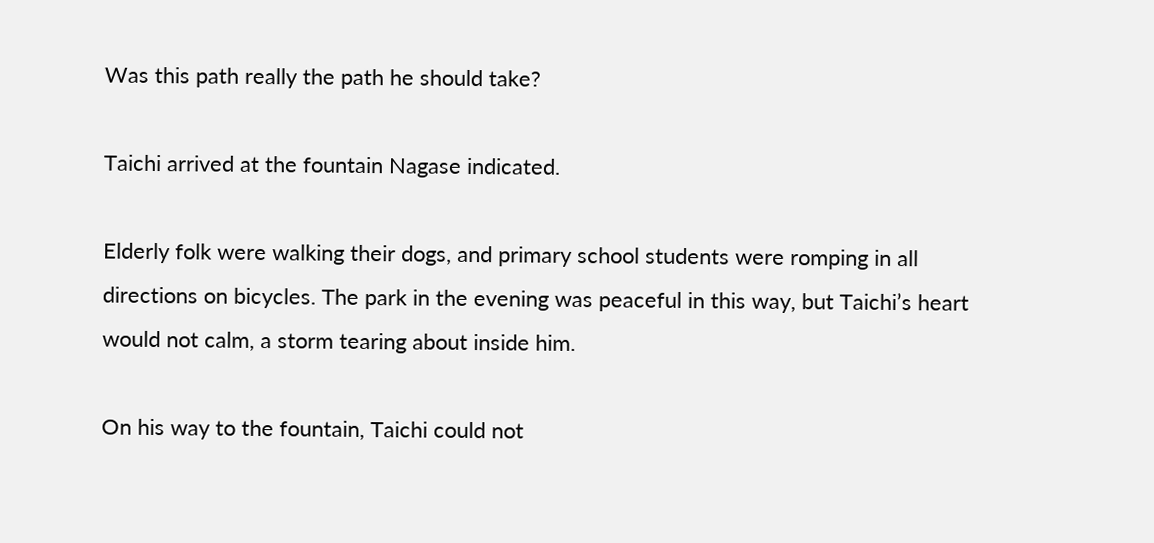Was this path really the path he should take?

Taichi arrived at the fountain Nagase indicated.

Elderly folk were walking their dogs, and primary school students were romping in all directions on bicycles. The park in the evening was peaceful in this way, but Taichi’s heart would not calm, a storm tearing about inside him.

On his way to the fountain, Taichi could not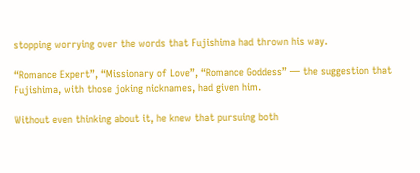stopping worrying over the words that Fujishima had thrown his way.

“Romance Expert”, “Missionary of Love”, “Romance Goddess” — the suggestion that Fujishima, with those joking nicknames, had given him.

Without even thinking about it, he knew that pursuing both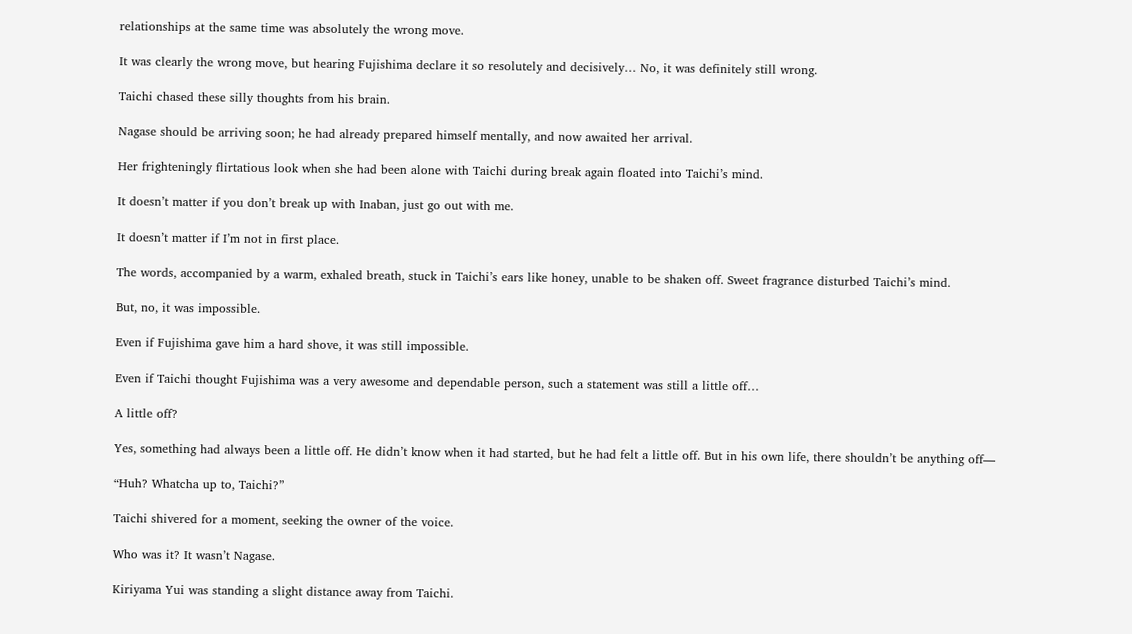relationships at the same time was absolutely the wrong move.

It was clearly the wrong move, but hearing Fujishima declare it so resolutely and decisively… No, it was definitely still wrong.

Taichi chased these silly thoughts from his brain.

Nagase should be arriving soon; he had already prepared himself mentally, and now awaited her arrival.

Her frighteningly flirtatious look when she had been alone with Taichi during break again floated into Taichi’s mind.

It doesn’t matter if you don’t break up with Inaban, just go out with me.

It doesn’t matter if I’m not in first place.

The words, accompanied by a warm, exhaled breath, stuck in Taichi’s ears like honey, unable to be shaken off. Sweet fragrance disturbed Taichi’s mind.

But, no, it was impossible.

Even if Fujishima gave him a hard shove, it was still impossible.

Even if Taichi thought Fujishima was a very awesome and dependable person, such a statement was still a little off…

A little off?

Yes, something had always been a little off. He didn’t know when it had started, but he had felt a little off. But in his own life, there shouldn’t be anything off—

“Huh? Whatcha up to, Taichi?”

Taichi shivered for a moment, seeking the owner of the voice.

Who was it? It wasn’t Nagase.

Kiriyama Yui was standing a slight distance away from Taichi.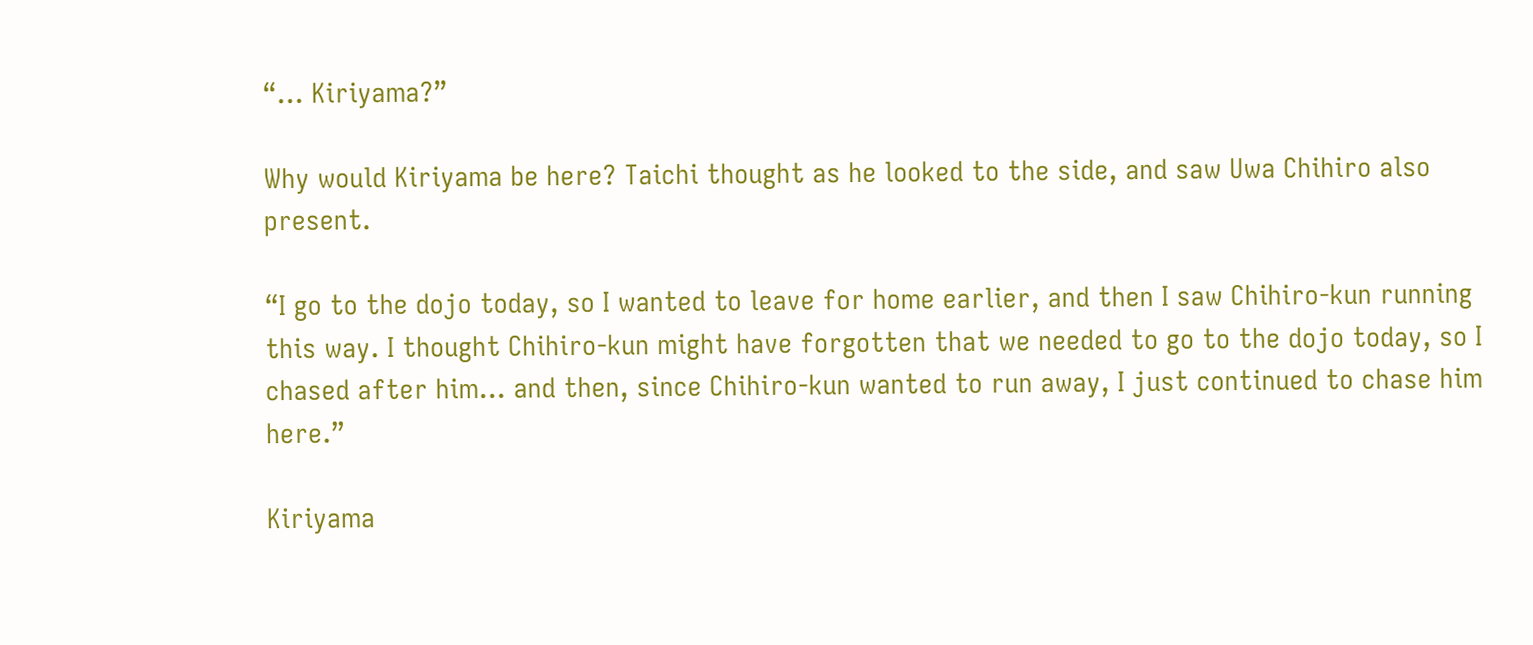“... Kiriyama?”

Why would Kiriyama be here? Taichi thought as he looked to the side, and saw Uwa Chihiro also present.

“I go to the dojo today, so I wanted to leave for home earlier, and then I saw Chihiro-kun running this way. I thought Chihiro-kun might have forgotten that we needed to go to the dojo today, so I chased after him… and then, since Chihiro-kun wanted to run away, I just continued to chase him here.”

Kiriyama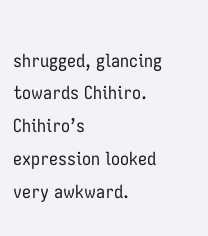shrugged, glancing towards Chihiro. Chihiro’s expression looked very awkward.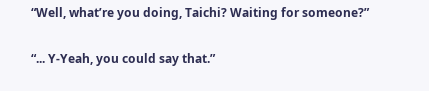“Well, what’re you doing, Taichi? Waiting for someone?”

“... Y-Yeah, you could say that.”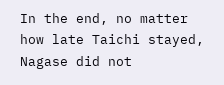In the end, no matter how late Taichi stayed, Nagase did not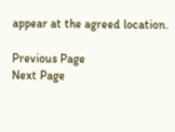appear at the agreed location.

Previous Page
Next Page